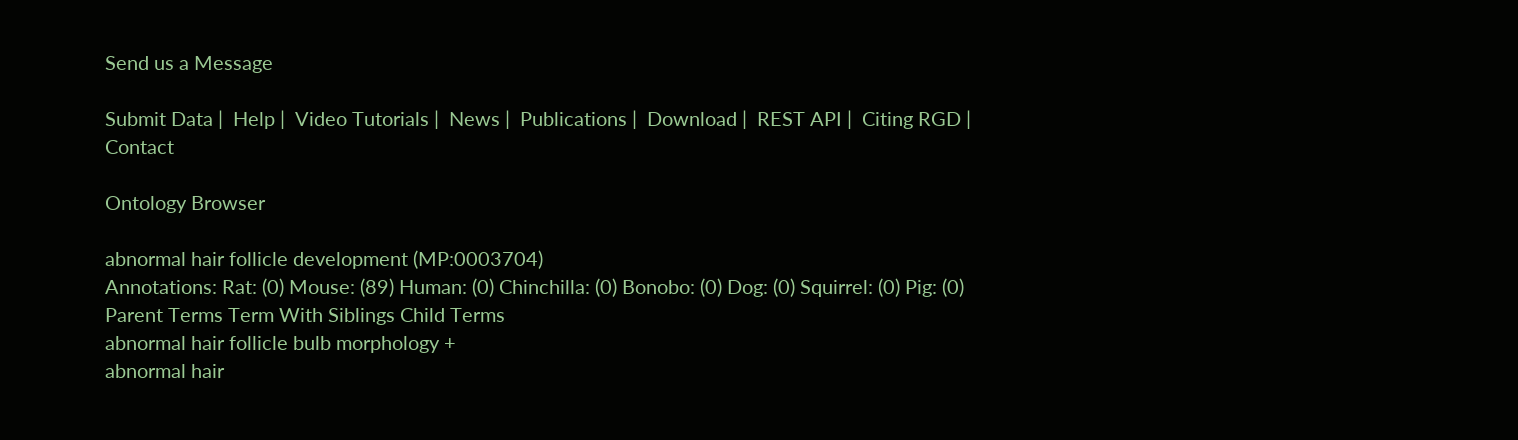Send us a Message

Submit Data |  Help |  Video Tutorials |  News |  Publications |  Download |  REST API |  Citing RGD |  Contact

Ontology Browser

abnormal hair follicle development (MP:0003704)
Annotations: Rat: (0) Mouse: (89) Human: (0) Chinchilla: (0) Bonobo: (0) Dog: (0) Squirrel: (0) Pig: (0)
Parent Terms Term With Siblings Child Terms
abnormal hair follicle bulb morphology +
abnormal hair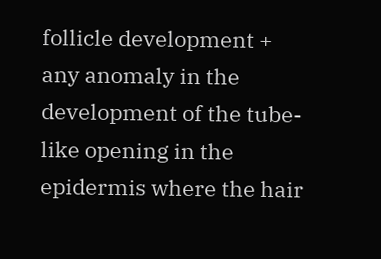follicle development +
any anomaly in the development of the tube-like opening in the epidermis where the hair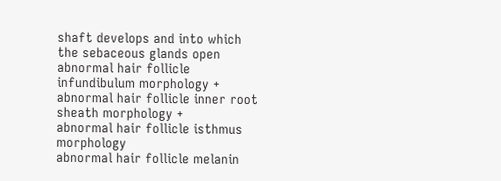shaft develops and into which the sebaceous glands open
abnormal hair follicle infundibulum morphology +
abnormal hair follicle inner root sheath morphology +
abnormal hair follicle isthmus morphology
abnormal hair follicle melanin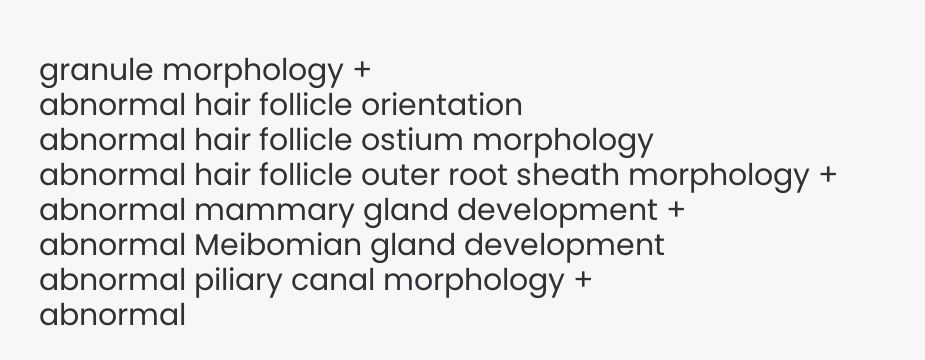granule morphology +
abnormal hair follicle orientation
abnormal hair follicle ostium morphology
abnormal hair follicle outer root sheath morphology +
abnormal mammary gland development +
abnormal Meibomian gland development
abnormal piliary canal morphology +
abnormal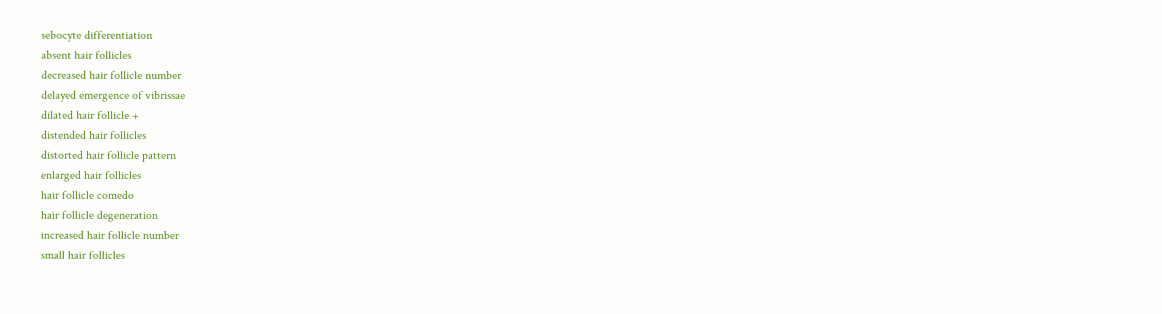sebocyte differentiation
absent hair follicles
decreased hair follicle number
delayed emergence of vibrissae
dilated hair follicle +
distended hair follicles
distorted hair follicle pattern
enlarged hair follicles
hair follicle comedo
hair follicle degeneration
increased hair follicle number
small hair follicles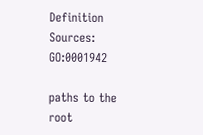Definition Sources: GO:0001942

paths to the root